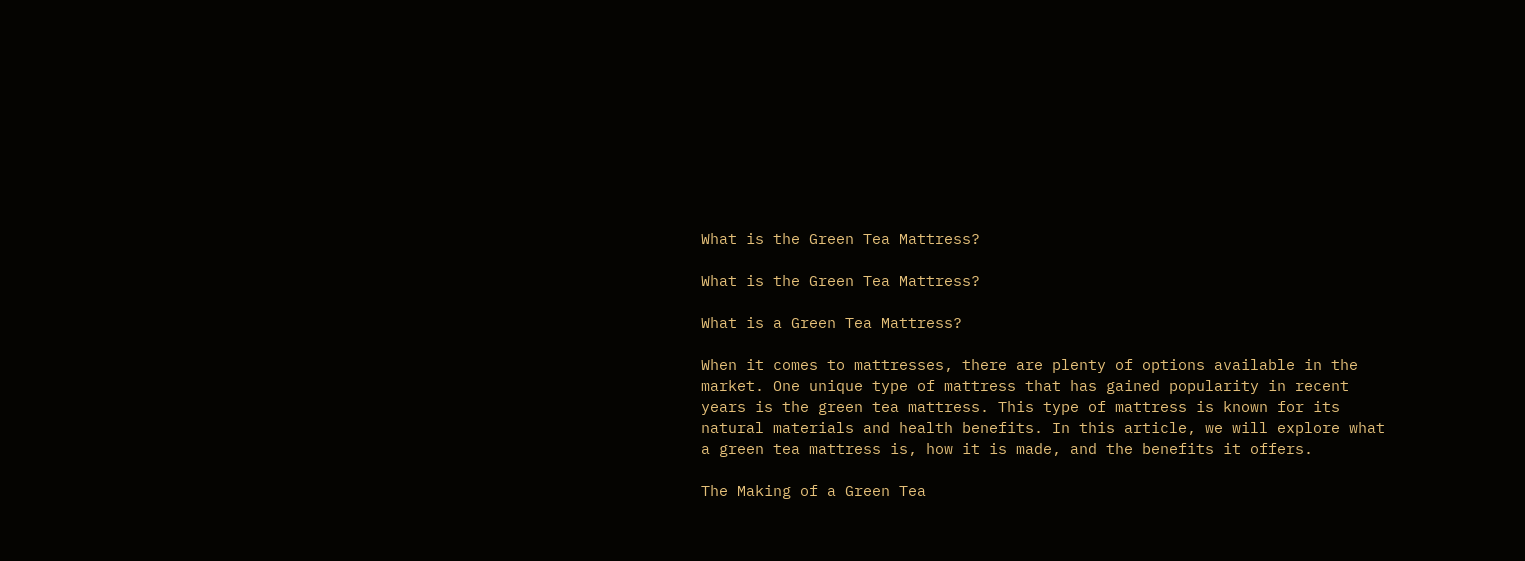What is the Green Tea Mattress?

What is the Green Tea Mattress?

What is a Green Tea Mattress?

When it comes to mattresses, there are plenty of options available in the market. One unique type of mattress that has gained popularity in recent years is the green tea mattress. This type of mattress is known for its natural materials and health benefits. In this article, we will explore what a green tea mattress is, how it is made, and the benefits it offers.

The Making of a Green Tea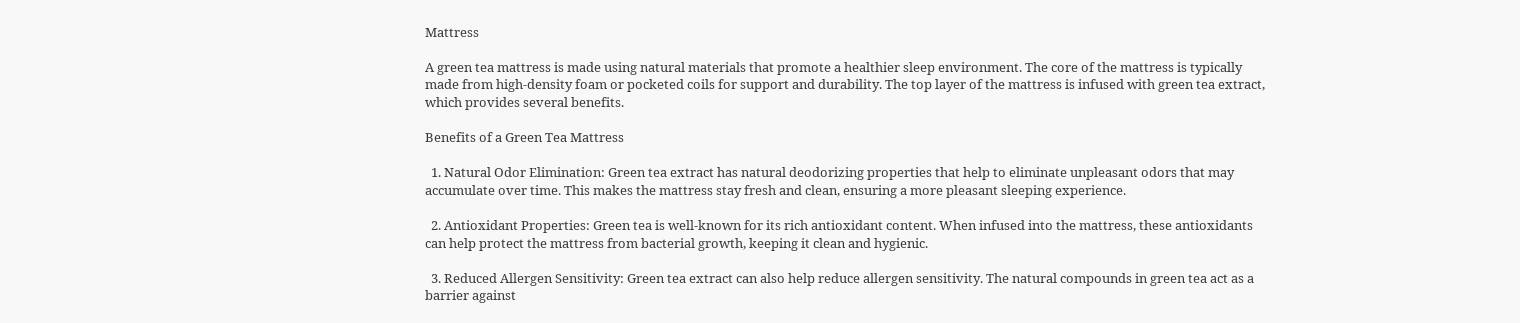Mattress

A green tea mattress is made using natural materials that promote a healthier sleep environment. The core of the mattress is typically made from high-density foam or pocketed coils for support and durability. The top layer of the mattress is infused with green tea extract, which provides several benefits.

Benefits of a Green Tea Mattress

  1. Natural Odor Elimination: Green tea extract has natural deodorizing properties that help to eliminate unpleasant odors that may accumulate over time. This makes the mattress stay fresh and clean, ensuring a more pleasant sleeping experience.

  2. Antioxidant Properties: Green tea is well-known for its rich antioxidant content. When infused into the mattress, these antioxidants can help protect the mattress from bacterial growth, keeping it clean and hygienic.

  3. Reduced Allergen Sensitivity: Green tea extract can also help reduce allergen sensitivity. The natural compounds in green tea act as a barrier against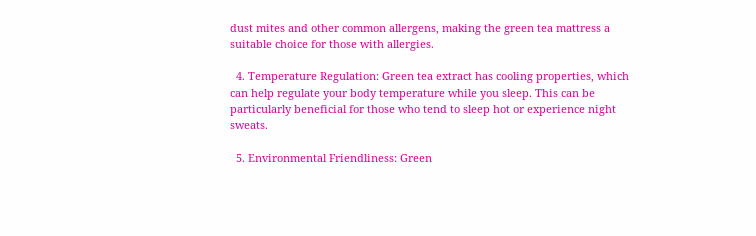dust mites and other common allergens, making the green tea mattress a suitable choice for those with allergies.

  4. Temperature Regulation: Green tea extract has cooling properties, which can help regulate your body temperature while you sleep. This can be particularly beneficial for those who tend to sleep hot or experience night sweats.

  5. Environmental Friendliness: Green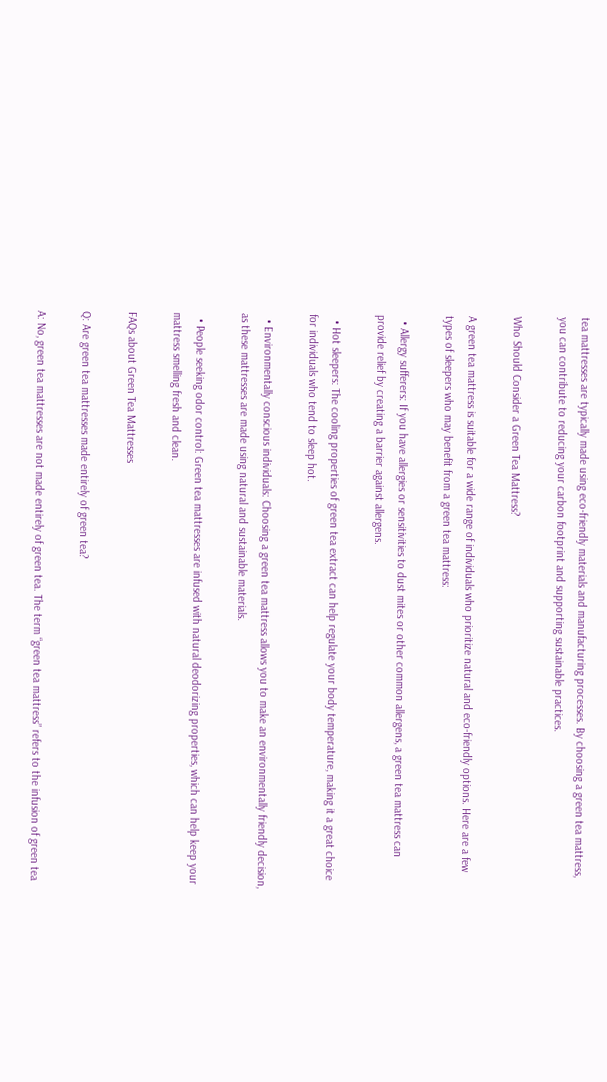tea mattresses are typically made using eco-friendly materials and manufacturing processes. By choosing a green tea mattress, you can contribute to reducing your carbon footprint and supporting sustainable practices.

Who Should Consider a Green Tea Mattress?

A green tea mattress is suitable for a wide range of individuals who prioritize natural and eco-friendly options. Here are a few types of sleepers who may benefit from a green tea mattress:

  • Allergy sufferers: If you have allergies or sensitivities to dust mites or other common allergens, a green tea mattress can provide relief by creating a barrier against allergens.

  • Hot sleepers: The cooling properties of green tea extract can help regulate your body temperature, making it a great choice for individuals who tend to sleep hot.

  • Environmentally conscious individuals: Choosing a green tea mattress allows you to make an environmentally friendly decision, as these mattresses are made using natural and sustainable materials.

  • People seeking odor control: Green tea mattresses are infused with natural deodorizing properties, which can help keep your mattress smelling fresh and clean.

FAQs about Green Tea Mattresses

Q: Are green tea mattresses made entirely of green tea?

A: No, green tea mattresses are not made entirely of green tea. The term “green tea mattress” refers to the infusion of green tea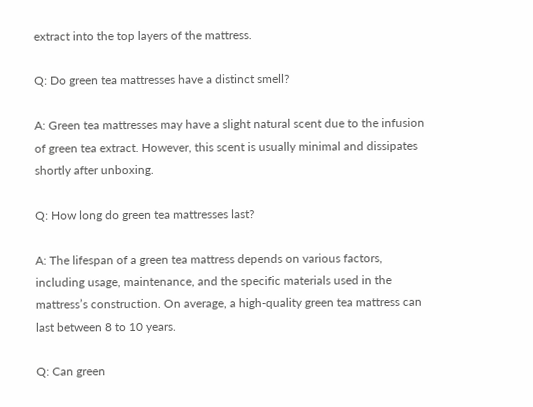extract into the top layers of the mattress.

Q: Do green tea mattresses have a distinct smell?

A: Green tea mattresses may have a slight natural scent due to the infusion of green tea extract. However, this scent is usually minimal and dissipates shortly after unboxing.

Q: How long do green tea mattresses last?

A: The lifespan of a green tea mattress depends on various factors, including usage, maintenance, and the specific materials used in the mattress’s construction. On average, a high-quality green tea mattress can last between 8 to 10 years.

Q: Can green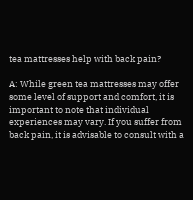tea mattresses help with back pain?

A: While green tea mattresses may offer some level of support and comfort, it is important to note that individual experiences may vary. If you suffer from back pain, it is advisable to consult with a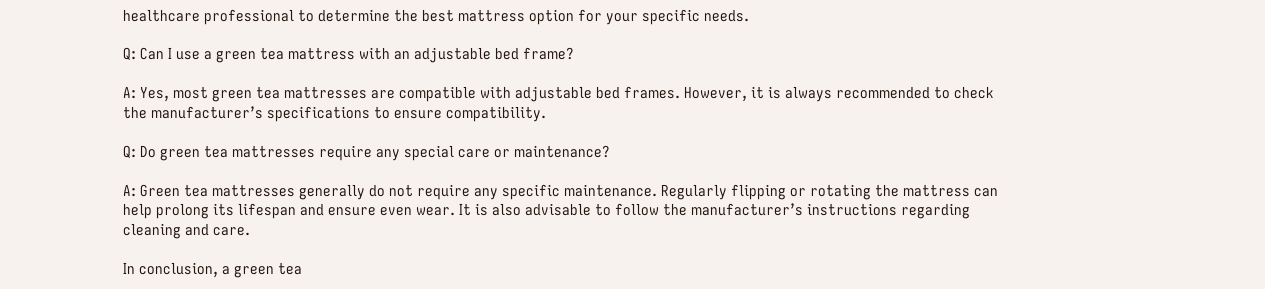healthcare professional to determine the best mattress option for your specific needs.

Q: Can I use a green tea mattress with an adjustable bed frame?

A: Yes, most green tea mattresses are compatible with adjustable bed frames. However, it is always recommended to check the manufacturer’s specifications to ensure compatibility.

Q: Do green tea mattresses require any special care or maintenance?

A: Green tea mattresses generally do not require any specific maintenance. Regularly flipping or rotating the mattress can help prolong its lifespan and ensure even wear. It is also advisable to follow the manufacturer’s instructions regarding cleaning and care.

In conclusion, a green tea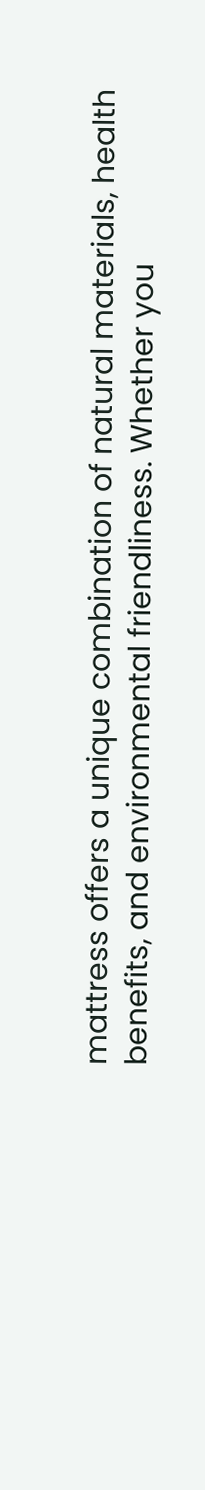mattress offers a unique combination of natural materials, health benefits, and environmental friendliness. Whether you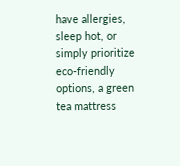have allergies, sleep hot, or simply prioritize eco-friendly options, a green tea mattress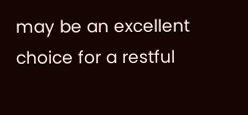may be an excellent choice for a restful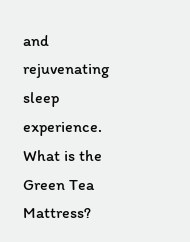and rejuvenating sleep experience.
What is the Green Tea Mattress?